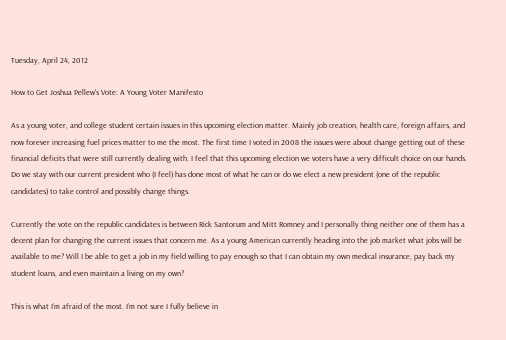Tuesday, April 24, 2012

How to Get Joshua Pellew's Vote: A Young Voter Manifesto

As a young voter, and college student certain issues in this upcoming election matter. Mainly job creation, health care, foreign affairs, and now forever increasing fuel prices matter to me the most. The first time I voted in 2008 the issues were about change getting out of these financial deficits that were still currently dealing with. I feel that this upcoming election we voters have a very difficult choice on our hands. Do we stay with our current president who (I feel) has done most of what he can or do we elect a new president (one of the republic candidates) to take control and possibly change things.

Currently the vote on the republic candidates is between Rick Santorum and Mitt Romney and I personally thing neither one of them has a decent plan for changing the current issues that concern me. As a young American currently heading into the job market what jobs will be available to me? Will I be able to get a job in my field willing to pay enough so that I can obtain my own medical insurance, pay back my student loans, and even maintain a living on my own?

This is what I’m afraid of the most. I’m not sure I fully believe in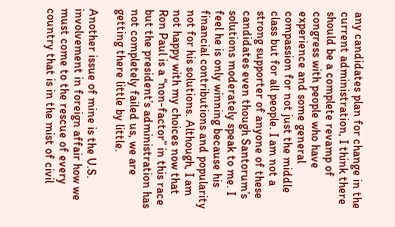any candidates plan for change in the current administration, I think there should be a complete revamp of congress with people who have experience and some general compassion for not just the middle class but for all people. I am not a strong supporter of anyone of these candidates even though Santorum’s solutions moderately speak to me. I feel he is only winning because his financial contributions and popularity not for his solutions. Although, I am not happy with my choices now that Ron Paul is a “non-factor” in this race but the president’s administration has not completely failed us, we are getting there little by little.

Another issue of mine is the U.S. involvement in foreign affair how we must come to the rescue of every country that is in the mist of civil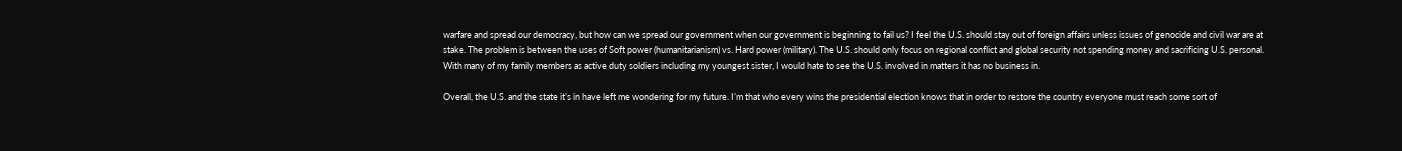warfare and spread our democracy, but how can we spread our government when our government is beginning to fail us? I feel the U.S. should stay out of foreign affairs unless issues of genocide and civil war are at stake. The problem is between the uses of Soft power (humanitarianism) vs. Hard power (military). The U.S. should only focus on regional conflict and global security not spending money and sacrificing U.S. personal. With many of my family members as active duty soldiers including my youngest sister, I would hate to see the U.S. involved in matters it has no business in.

Overall, the U.S. and the state it’s in have left me wondering for my future. I’m that who every wins the presidential election knows that in order to restore the country everyone must reach some sort of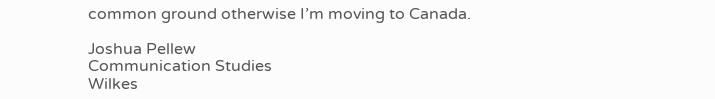common ground otherwise I’m moving to Canada.

Joshua Pellew
Communication Studies
Wilkes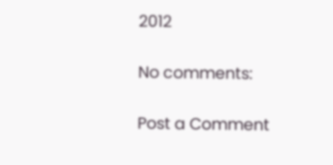2012

No comments:

Post a Comment